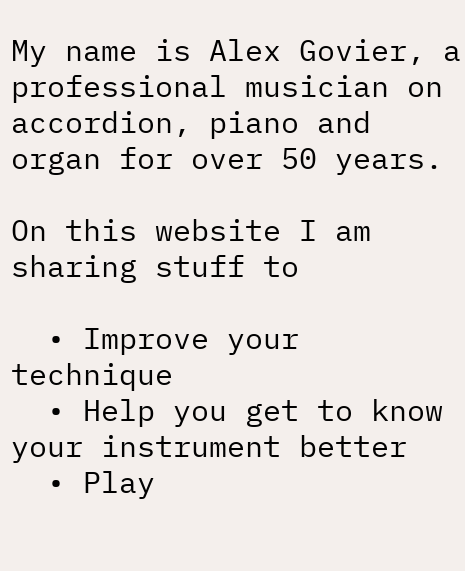My name is Alex Govier, a professional musician on accordion, piano and organ for over 50 years.

On this website I am sharing stuff to

  • Improve your technique
  • Help you get to know your instrument better
  • Play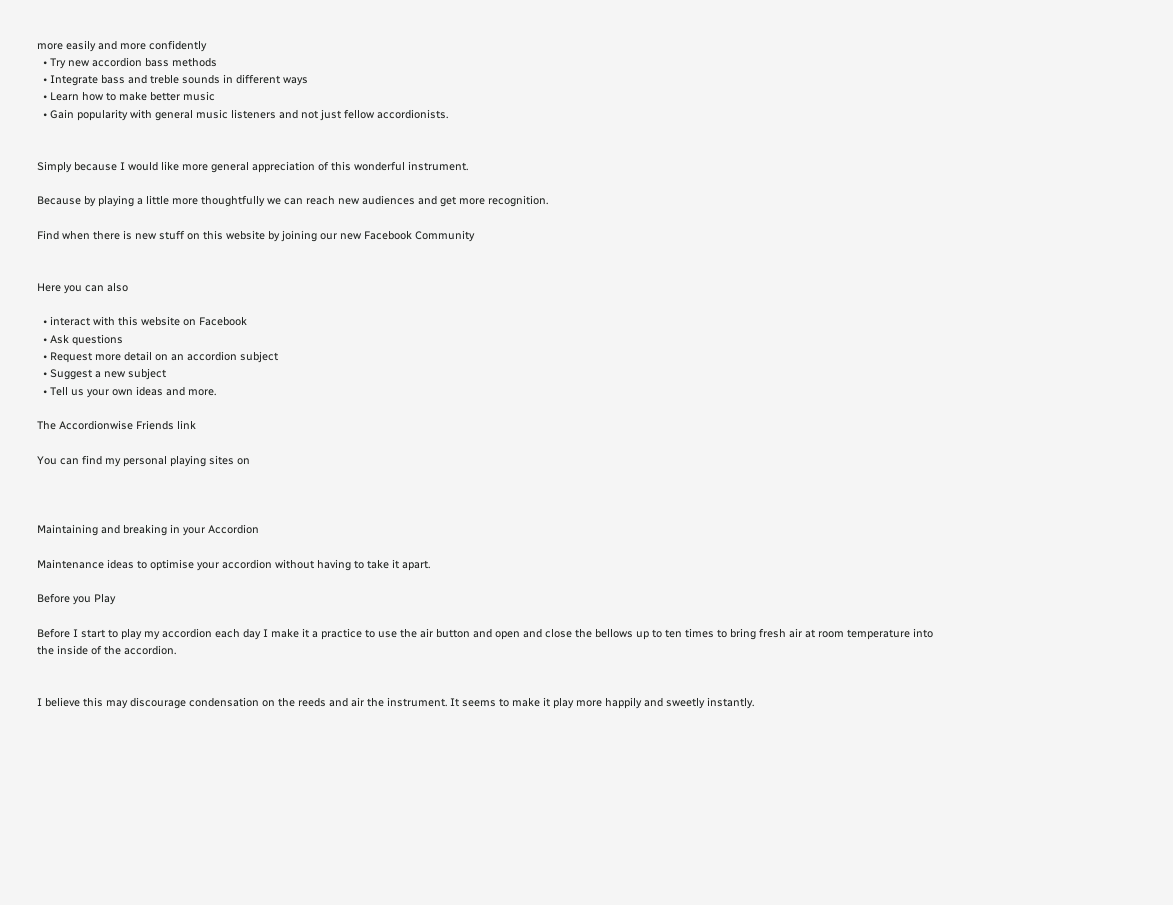more easily and more confidently
  • Try new accordion bass methods
  • Integrate bass and treble sounds in different ways
  • Learn how to make better music
  • Gain popularity with general music listeners and not just fellow accordionists.


Simply because I would like more general appreciation of this wonderful instrument.

Because by playing a little more thoughtfully we can reach new audiences and get more recognition.

Find when there is new stuff on this website by joining our new Facebook Community


Here you can also

  • interact with this website on Facebook
  • Ask questions
  • Request more detail on an accordion subject
  • Suggest a new subject
  • Tell us your own ideas and more.

The Accordionwise Friends link

You can find my personal playing sites on



Maintaining and breaking in your Accordion

Maintenance ideas to optimise your accordion without having to take it apart.

Before you Play

Before I start to play my accordion each day I make it a practice to use the air button and open and close the bellows up to ten times to bring fresh air at room temperature into the inside of the accordion.


I believe this may discourage condensation on the reeds and air the instrument. It seems to make it play more happily and sweetly instantly.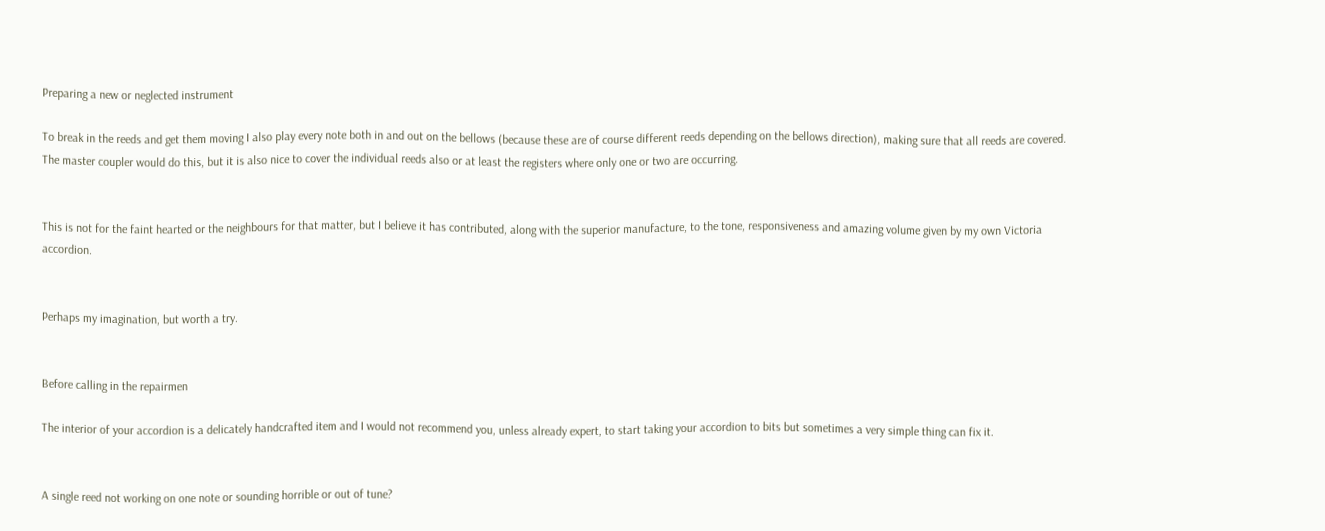Preparing a new or neglected instrument

To break in the reeds and get them moving I also play every note both in and out on the bellows (because these are of course different reeds depending on the bellows direction), making sure that all reeds are covered. The master coupler would do this, but it is also nice to cover the individual reeds also or at least the registers where only one or two are occurring.


This is not for the faint hearted or the neighbours for that matter, but I believe it has contributed, along with the superior manufacture, to the tone, responsiveness and amazing volume given by my own Victoria accordion.


Perhaps my imagination, but worth a try.


Before calling in the repairmen

The interior of your accordion is a delicately handcrafted item and I would not recommend you, unless already expert, to start taking your accordion to bits but sometimes a very simple thing can fix it.


A single reed not working on one note or sounding horrible or out of tune?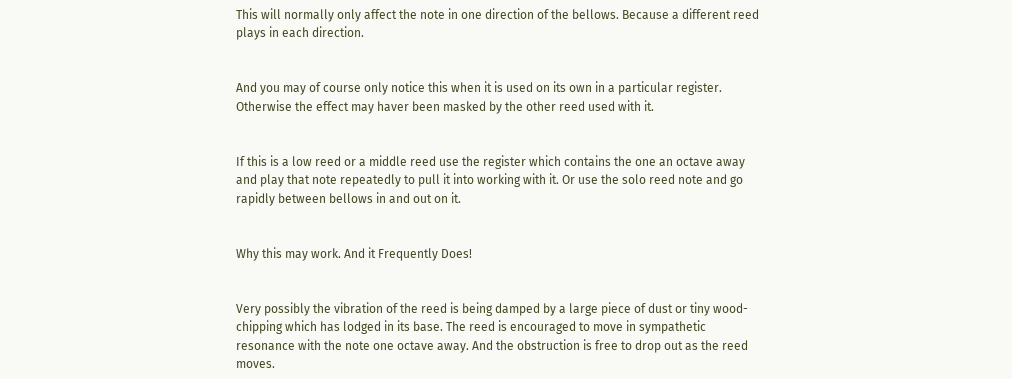This will normally only affect the note in one direction of the bellows. Because a different reed plays in each direction.


And you may of course only notice this when it is used on its own in a particular register. Otherwise the effect may haver been masked by the other reed used with it.


If this is a low reed or a middle reed use the register which contains the one an octave away and play that note repeatedly to pull it into working with it. Or use the solo reed note and go rapidly between bellows in and out on it.


Why this may work. And it Frequently Does!


Very possibly the vibration of the reed is being damped by a large piece of dust or tiny wood-chipping which has lodged in its base. The reed is encouraged to move in sympathetic resonance with the note one octave away. And the obstruction is free to drop out as the reed moves.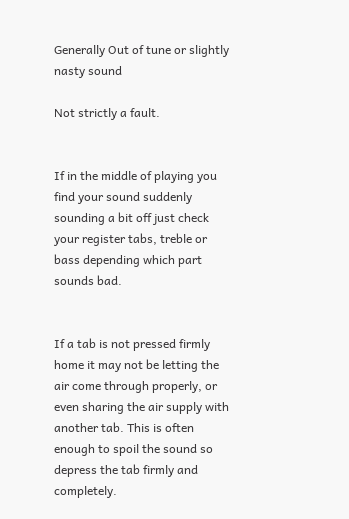Generally Out of tune or slightly nasty sound

Not strictly a fault.


If in the middle of playing you find your sound suddenly sounding a bit off just check your register tabs, treble or bass depending which part sounds bad.


If a tab is not pressed firmly home it may not be letting the air come through properly, or even sharing the air supply with another tab. This is often enough to spoil the sound so depress the tab firmly and completely.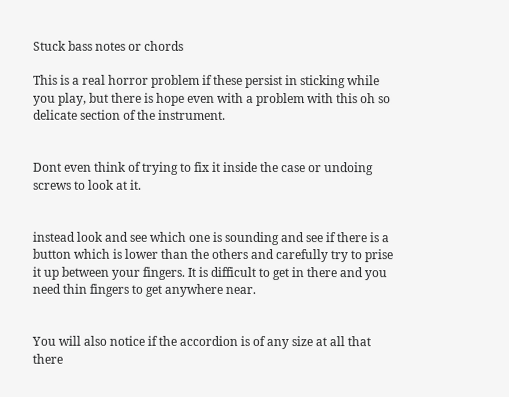Stuck bass notes or chords

This is a real horror problem if these persist in sticking while you play, but there is hope even with a problem with this oh so delicate section of the instrument.


Dont even think of trying to fix it inside the case or undoing screws to look at it.


instead look and see which one is sounding and see if there is a button which is lower than the others and carefully try to prise it up between your fingers. It is difficult to get in there and you need thin fingers to get anywhere near.


You will also notice if the accordion is of any size at all that there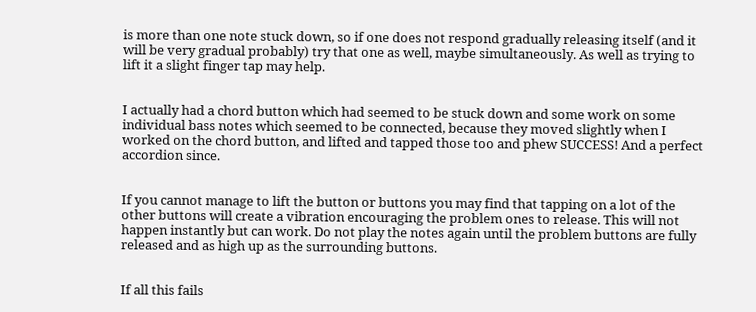is more than one note stuck down, so if one does not respond gradually releasing itself (and it will be very gradual probably) try that one as well, maybe simultaneously. As well as trying to lift it a slight finger tap may help.


I actually had a chord button which had seemed to be stuck down and some work on some individual bass notes which seemed to be connected, because they moved slightly when I worked on the chord button, and lifted and tapped those too and phew SUCCESS! And a perfect accordion since.


If you cannot manage to lift the button or buttons you may find that tapping on a lot of the other buttons will create a vibration encouraging the problem ones to release. This will not happen instantly but can work. Do not play the notes again until the problem buttons are fully released and as high up as the surrounding buttons.


If all this fails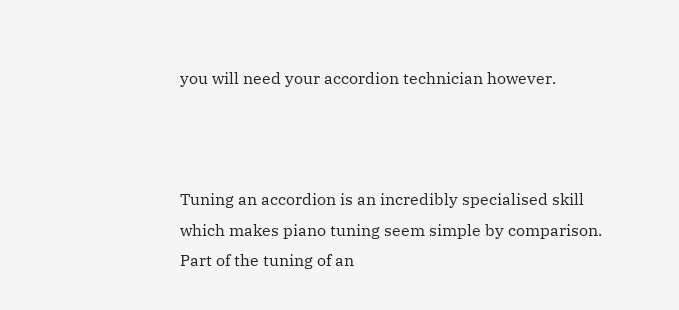you will need your accordion technician however.



Tuning an accordion is an incredibly specialised skill which makes piano tuning seem simple by comparison. Part of the tuning of an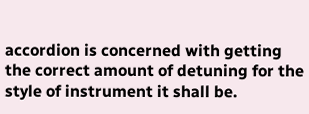accordion is concerned with getting the correct amount of detuning for the style of instrument it shall be.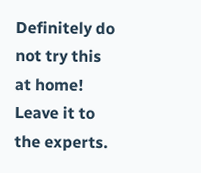Definitely do not try this at home! Leave it to the experts.